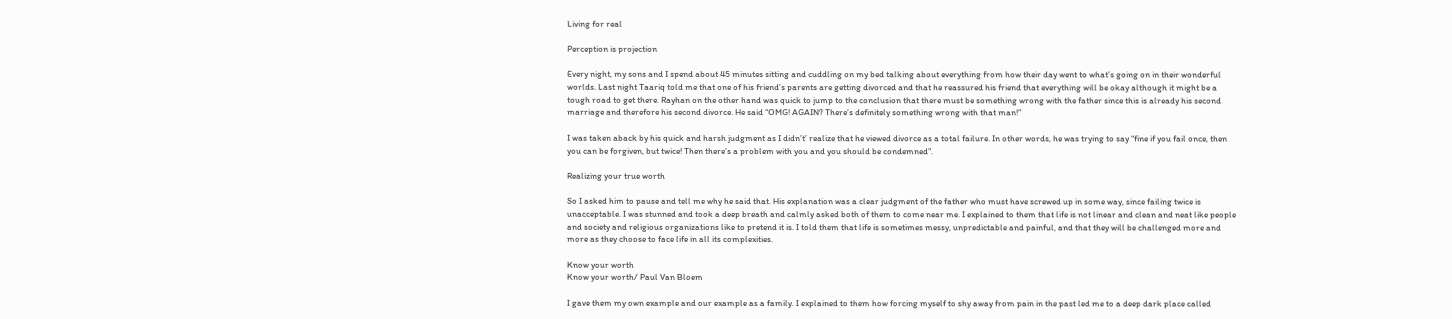Living for real

Perception is projection

Every night, my sons and I spend about 45 minutes sitting and cuddling on my bed talking about everything from how their day went to what’s going on in their wonderful worlds. Last night Taariq told me that one of his friend’s parents are getting divorced and that he reassured his friend that everything will be okay although it might be a tough road to get there. Rayhan on the other hand was quick to jump to the conclusion that there must be something wrong with the father since this is already his second marriage and therefore his second divorce. He said “OMG! AGAIN? There’s definitely something wrong with that man!”

I was taken aback by his quick and harsh judgment as I didn’t’ realize that he viewed divorce as a total failure. In other words, he was trying to say “fine if you fail once, then you can be forgiven, but twice! Then there’s a problem with you and you should be condemned”.

Realizing your true worth

So I asked him to pause and tell me why he said that. His explanation was a clear judgment of the father who must have screwed up in some way, since failing twice is unacceptable. I was stunned and took a deep breath and calmly asked both of them to come near me. I explained to them that life is not linear and clean and neat like people and society and religious organizations like to pretend it is. I told them that life is sometimes messy, unpredictable and painful, and that they will be challenged more and more as they choose to face life in all its complexities.

Know your worth
Know your worth/ Paul Van Bloem

I gave them my own example and our example as a family. I explained to them how forcing myself to shy away from pain in the past led me to a deep dark place called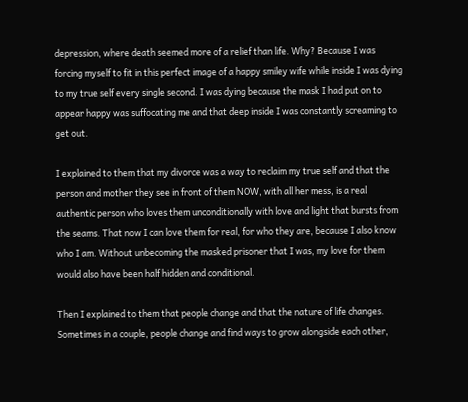depression, where death seemed more of a relief than life. Why? Because I was forcing myself to fit in this perfect image of a happy smiley wife while inside I was dying to my true self every single second. I was dying because the mask I had put on to appear happy was suffocating me and that deep inside I was constantly screaming to get out.

I explained to them that my divorce was a way to reclaim my true self and that the person and mother they see in front of them NOW, with all her mess, is a real authentic person who loves them unconditionally with love and light that bursts from the seams. That now I can love them for real, for who they are, because I also know who I am. Without unbecoming the masked prisoner that I was, my love for them would also have been half hidden and conditional.

Then I explained to them that people change and that the nature of life changes. Sometimes in a couple, people change and find ways to grow alongside each other,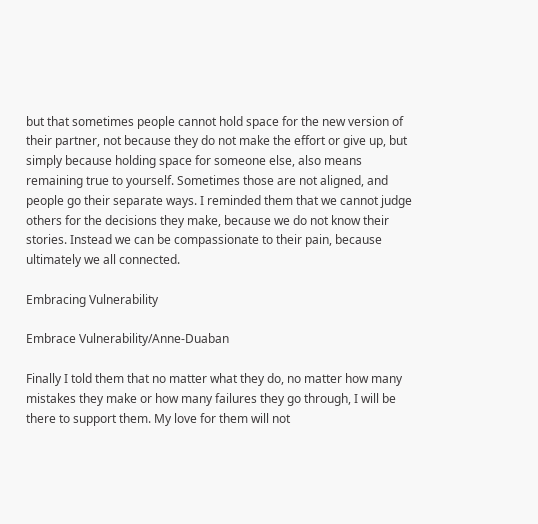but that sometimes people cannot hold space for the new version of their partner, not because they do not make the effort or give up, but simply because holding space for someone else, also means remaining true to yourself. Sometimes those are not aligned, and people go their separate ways. I reminded them that we cannot judge others for the decisions they make, because we do not know their stories. Instead we can be compassionate to their pain, because ultimately we all connected.

Embracing Vulnerability

Embrace Vulnerability/Anne-Duaban

Finally I told them that no matter what they do, no matter how many mistakes they make or how many failures they go through, I will be there to support them. My love for them will not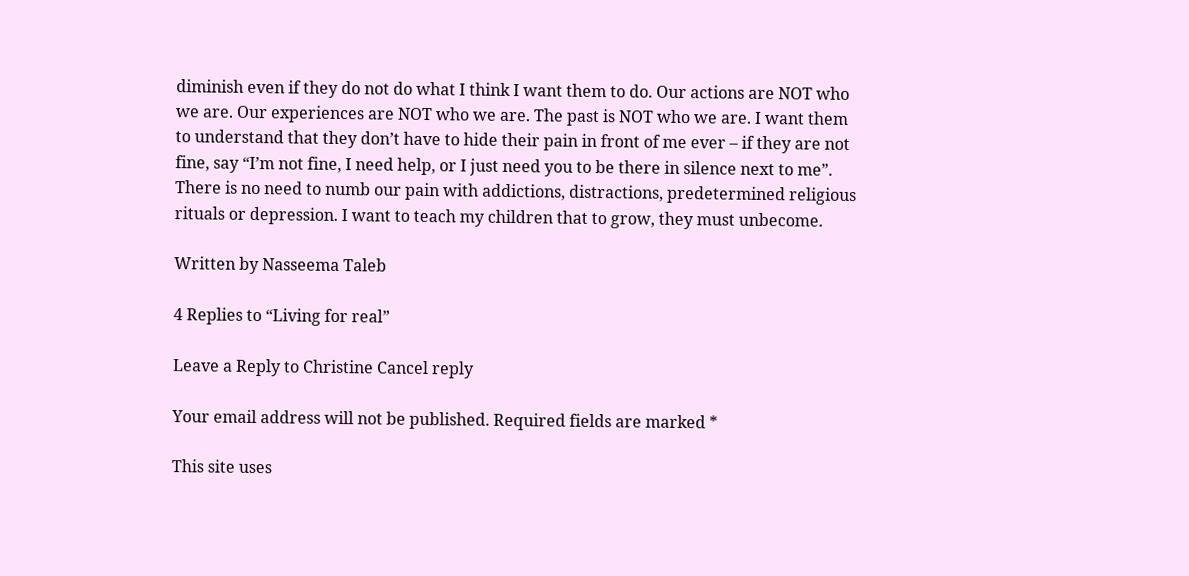diminish even if they do not do what I think I want them to do. Our actions are NOT who we are. Our experiences are NOT who we are. The past is NOT who we are. I want them to understand that they don’t have to hide their pain in front of me ever – if they are not fine, say “I’m not fine, I need help, or I just need you to be there in silence next to me”. There is no need to numb our pain with addictions, distractions, predetermined religious rituals or depression. I want to teach my children that to grow, they must unbecome.

Written by Nasseema Taleb

4 Replies to “Living for real”

Leave a Reply to Christine Cancel reply

Your email address will not be published. Required fields are marked *

This site uses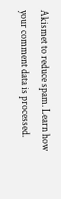Akismet to reduce spam. Learn how your comment data is processed.